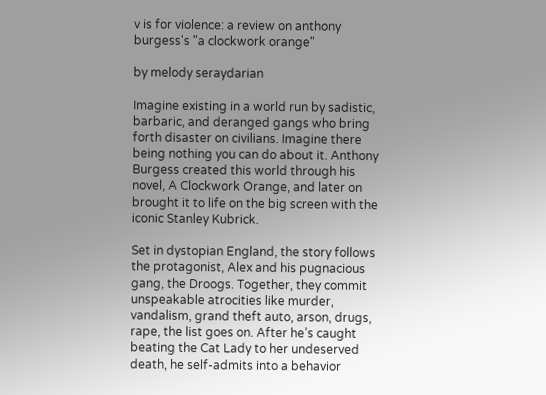v is for violence: a review on anthony burgess's "a clockwork orange"

by melody seraydarian

Imagine existing in a world run by sadistic, barbaric, and deranged gangs who bring forth disaster on civilians. Imagine there being nothing you can do about it. Anthony Burgess created this world through his novel, A Clockwork Orange, and later on brought it to life on the big screen with the iconic Stanley Kubrick.

Set in dystopian England, the story follows the protagonist, Alex and his pugnacious gang, the Droogs. Together, they commit unspeakable atrocities like murder, vandalism, grand theft auto, arson, drugs, rape, the list goes on. After he’s caught beating the Cat Lady to her undeserved death, he self-admits into a behavior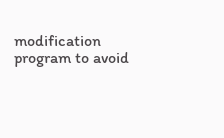modification program to avoid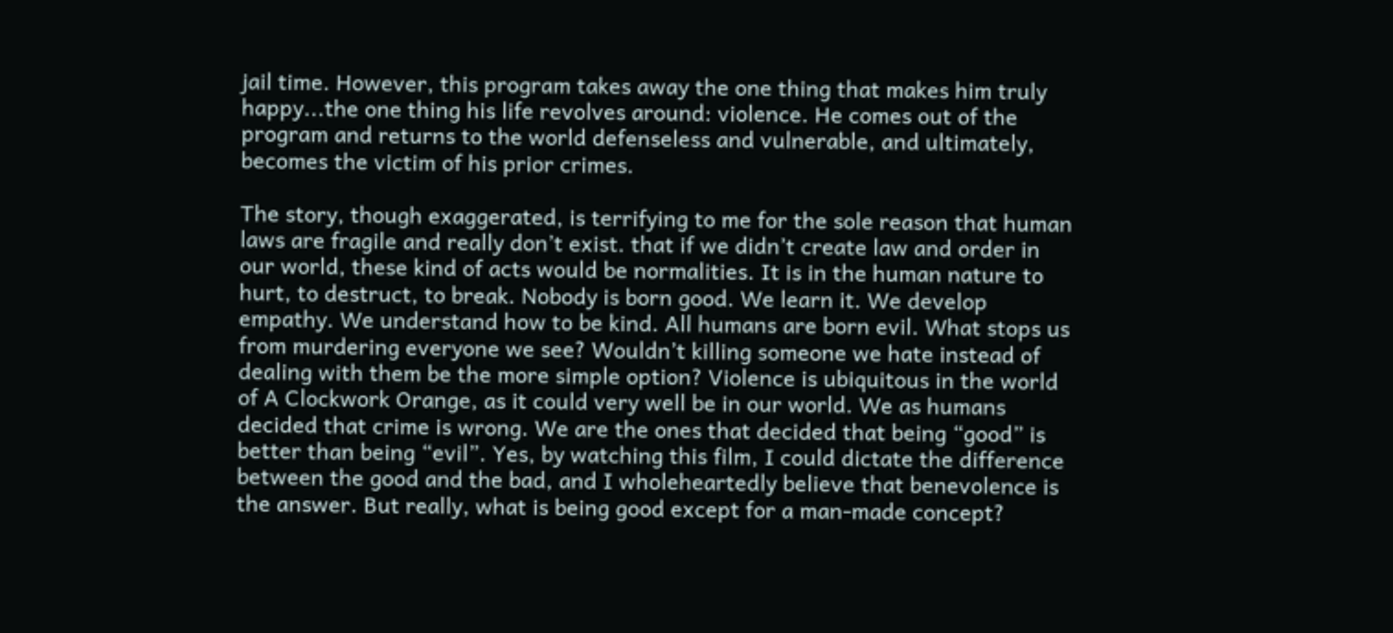jail time. However, this program takes away the one thing that makes him truly happy...the one thing his life revolves around: violence. He comes out of the program and returns to the world defenseless and vulnerable, and ultimately, becomes the victim of his prior crimes.

The story, though exaggerated, is terrifying to me for the sole reason that human laws are fragile and really don’t exist. that if we didn’t create law and order in our world, these kind of acts would be normalities. It is in the human nature to hurt, to destruct, to break. Nobody is born good. We learn it. We develop empathy. We understand how to be kind. All humans are born evil. What stops us from murdering everyone we see? Wouldn’t killing someone we hate instead of dealing with them be the more simple option? Violence is ubiquitous in the world of A Clockwork Orange, as it could very well be in our world. We as humans decided that crime is wrong. We are the ones that decided that being “good” is better than being “evil”. Yes, by watching this film, I could dictate the difference between the good and the bad, and I wholeheartedly believe that benevolence is the answer. But really, what is being good except for a man-made concept?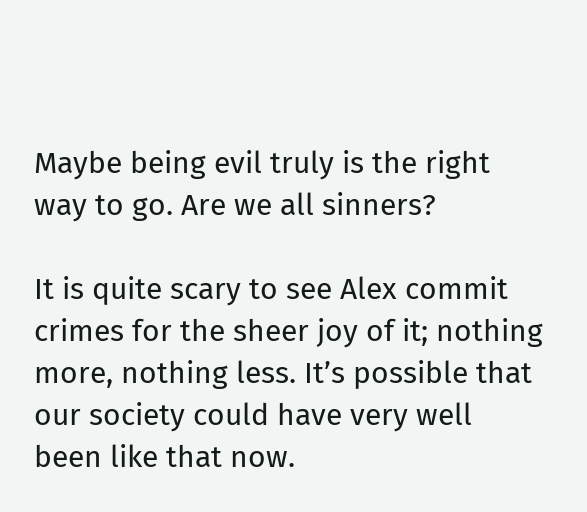Maybe being evil truly is the right way to go. Are we all sinners?

It is quite scary to see Alex commit crimes for the sheer joy of it; nothing more, nothing less. It’s possible that our society could have very well been like that now.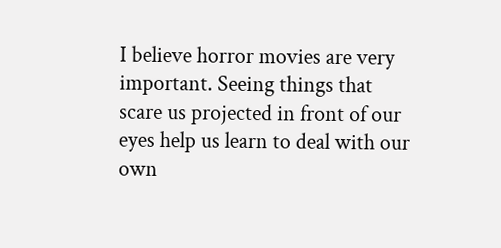I believe horror movies are very important. Seeing things that scare us projected in front of our eyes help us learn to deal with our own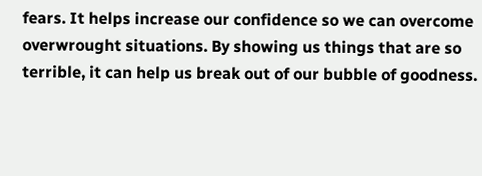fears. It helps increase our confidence so we can overcome overwrought situations. By showing us things that are so terrible, it can help us break out of our bubble of goodness.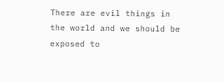There are evil things in the world and we should be exposed to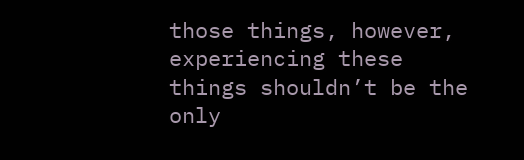those things, however, experiencing these things shouldn’t be the only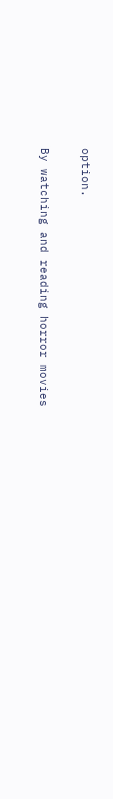option.

By watching and reading horror movies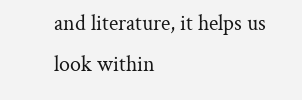and literature, it helps us look within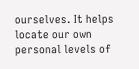ourselves. It helps locate our own personal levels of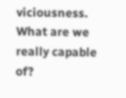viciousness. What are we really capable of?